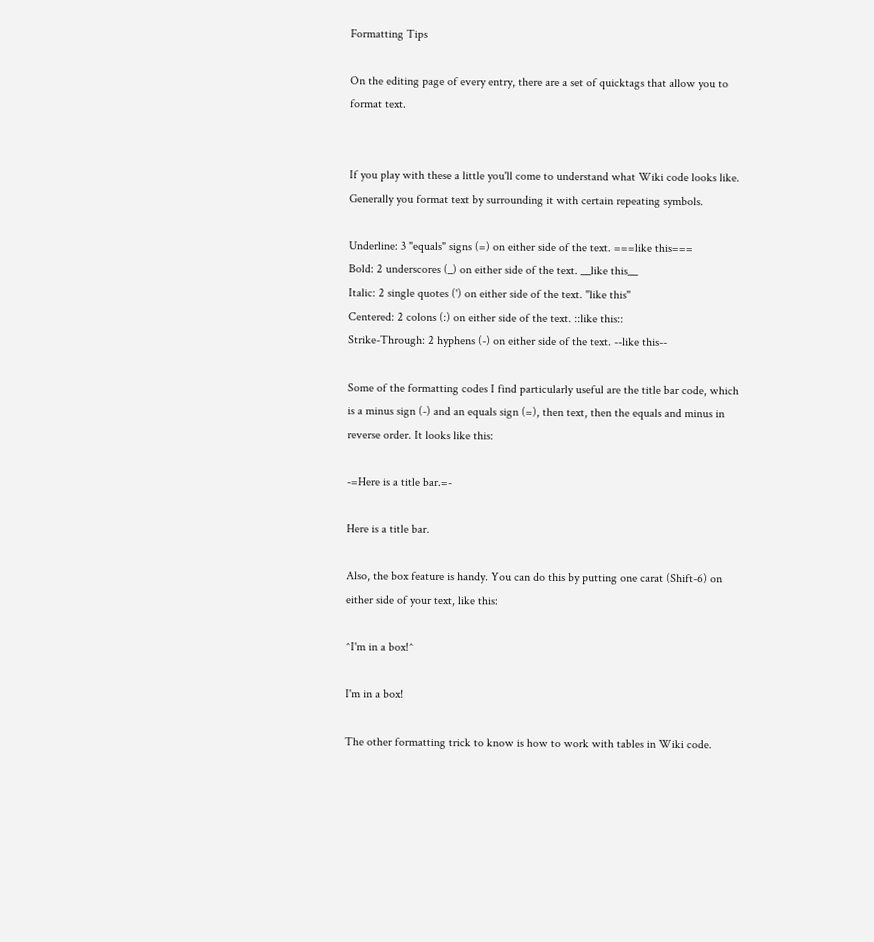Formatting Tips

On the editing page of every entry, there are a set of quicktags that allow you to format text.


If you play with these a little you'll come to understand what Wiki code looks like. Generally you format text by surrounding it with certain repeating symbols.

Underline: 3 "equals" signs (=) on either side of the text. ===like this===
Bold: 2 underscores (_) on either side of the text. __like this__
Italic: 2 single quotes (') on either side of the text. ''like this''
Centered: 2 colons (:) on either side of the text. ::like this::
Strike-Through: 2 hyphens (-) on either side of the text. --like this--

Some of the formatting codes I find particularly useful are the title bar code, which is a minus sign (-) and an equals sign (=), then text, then the equals and minus in reverse order. It looks like this:

-=Here is a title bar.=-

Here is a title bar.

Also, the box feature is handy. You can do this by putting one carat (Shift-6) on either side of your text, like this:

^I'm in a box!^

I'm in a box!

The other formatting trick to know is how to work with tables in Wiki code.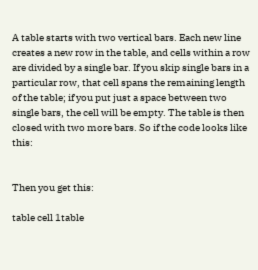A table starts with two vertical bars. Each new line creates a new row in the table, and cells within a row are divided by a single bar. If you skip single bars in a particular row, that cell spans the remaining length of the table; if you put just a space between two single bars, the cell will be empty. The table is then closed with two more bars. So if the code looks like this:


Then you get this:

table cell 1table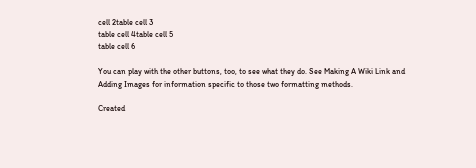cell 2table cell 3
table cell 4table cell 5
table cell 6

You can play with the other buttons, too, to see what they do. See Making A Wiki Link and Adding Images for information specific to those two formatting methods.

Created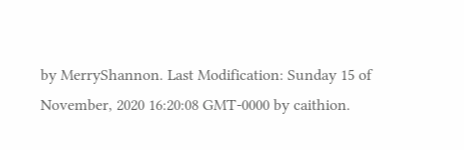by MerryShannon. Last Modification: Sunday 15 of November, 2020 16:20:08 GMT-0000 by caithion.